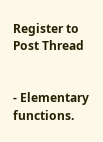Register to Post Thread


- Elementary functions.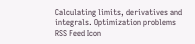Calculating limits, derivatives and integrals. Optimization problems
RSS Feed Icon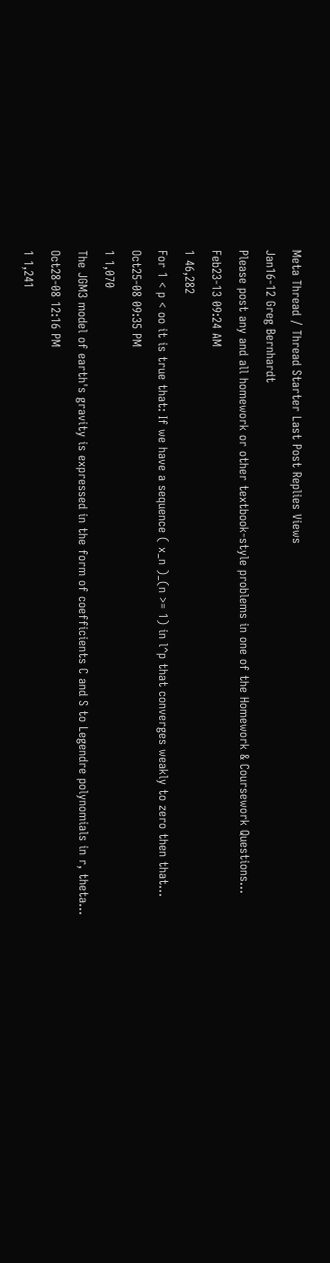Meta Thread / Thread Starter Last Post Replies Views
Jan16-12 Greg Bernhardt
Please post any and all homework or other textbook-style problems in one of the Homework & Coursework Questions...
Feb23-13 09:24 AM
1 46,282
For 1 < p < oo it is true that: If we have a sequence ( x_n )_(n >= 1) in l^p that converges weakly to zero then that...
Oct25-08 09:35 PM
1 1,070
The JGM3 model of earth's gravity is expressed in the form of coefficients C and S to Legendre polynomials in r, theta...
Oct28-08 12:16 PM
1 1,241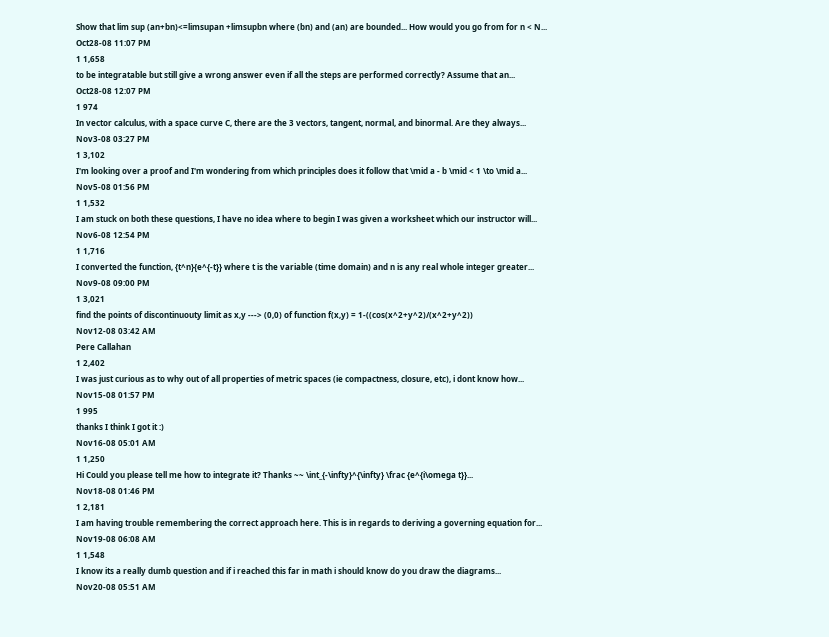Show that lim sup (an+bn)<=limsupan +limsupbn where (bn) and (an) are bounded... How would you go from for n < N...
Oct28-08 11:07 PM
1 1,658
to be integratable but still give a wrong answer even if all the steps are performed correctly? Assume that an...
Oct28-08 12:07 PM
1 974
In vector calculus, with a space curve C, there are the 3 vectors, tangent, normal, and binormal. Are they always...
Nov3-08 03:27 PM
1 3,102
I'm looking over a proof and I'm wondering from which principles does it follow that \mid a - b \mid < 1 \to \mid a...
Nov5-08 01:56 PM
1 1,532
I am stuck on both these questions, I have no idea where to begin I was given a worksheet which our instructor will...
Nov6-08 12:54 PM
1 1,716
I converted the function, {t^n}{e^{-t}} where t is the variable (time domain) and n is any real whole integer greater...
Nov9-08 09:00 PM
1 3,021
find the points of discontinuouty limit as x,y ---> (0,0) of function f(x,y) = 1-((cos(x^2+y^2)/(x^2+y^2))
Nov12-08 03:42 AM
Pere Callahan
1 2,402
I was just curious as to why out of all properties of metric spaces (ie compactness, closure, etc), i dont know how...
Nov15-08 01:57 PM
1 995
thanks I think I got it :)
Nov16-08 05:01 AM
1 1,250
Hi Could you please tell me how to integrate it? Thanks ~~ \int_{-\infty}^{\infty} \frac {e^{i\omega t}}...
Nov18-08 01:46 PM
1 2,181
I am having trouble remembering the correct approach here. This is in regards to deriving a governing equation for...
Nov19-08 06:08 AM
1 1,548
I know its a really dumb question and if i reached this far in math i should know do you draw the diagrams...
Nov20-08 05:51 AM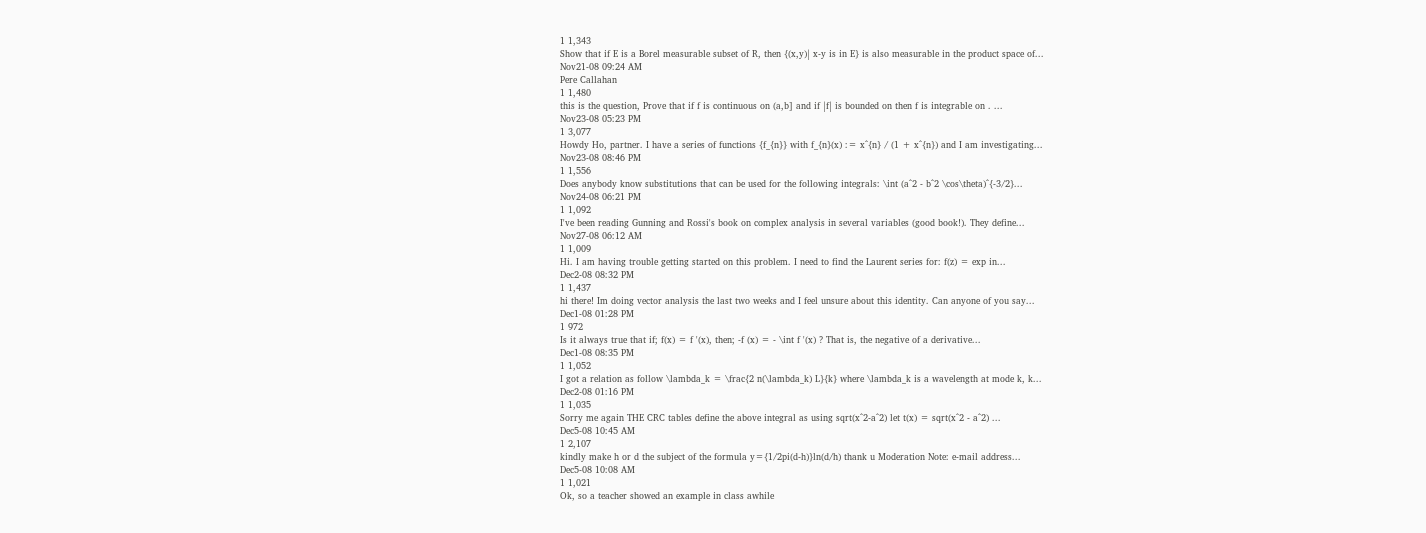1 1,343
Show that if E is a Borel measurable subset of R, then {(x,y)| x-y is in E} is also measurable in the product space of...
Nov21-08 09:24 AM
Pere Callahan
1 1,480
this is the question, Prove that if f is continuous on (a,b] and if |f| is bounded on then f is integrable on . ...
Nov23-08 05:23 PM
1 3,077
Howdy Ho, partner. I have a series of functions {f_{n}} with f_{n}(x) := x^{n} / (1 + x^{n}) and I am investigating...
Nov23-08 08:46 PM
1 1,556
Does anybody know substitutions that can be used for the following integrals: \int (a^2 - b^2 \cos\theta)^{-3/2}...
Nov24-08 06:21 PM
1 1,092
I've been reading Gunning and Rossi's book on complex analysis in several variables (good book!). They define...
Nov27-08 06:12 AM
1 1,009
Hi. I am having trouble getting started on this problem. I need to find the Laurent series for: f(z) = exp in...
Dec2-08 08:32 PM
1 1,437
hi there! Im doing vector analysis the last two weeks and I feel unsure about this identity. Can anyone of you say...
Dec1-08 01:28 PM
1 972
Is it always true that if; f(x) = f '(x), then; -f (x) = - \int f '(x) ? That is, the negative of a derivative...
Dec1-08 08:35 PM
1 1,052
I got a relation as follow \lambda_k = \frac{2 n(\lambda_k) L}{k} where \lambda_k is a wavelength at mode k, k...
Dec2-08 01:16 PM
1 1,035
Sorry me again THE CRC tables define the above integral as using sqrt(x^2-a^2) let t(x) = sqrt(x^2 - a^2) ...
Dec5-08 10:45 AM
1 2,107
kindly make h or d the subject of the formula y={1/2pi(d-h)}ln(d/h) thank u Moderation Note: e-mail address...
Dec5-08 10:08 AM
1 1,021
Ok, so a teacher showed an example in class awhile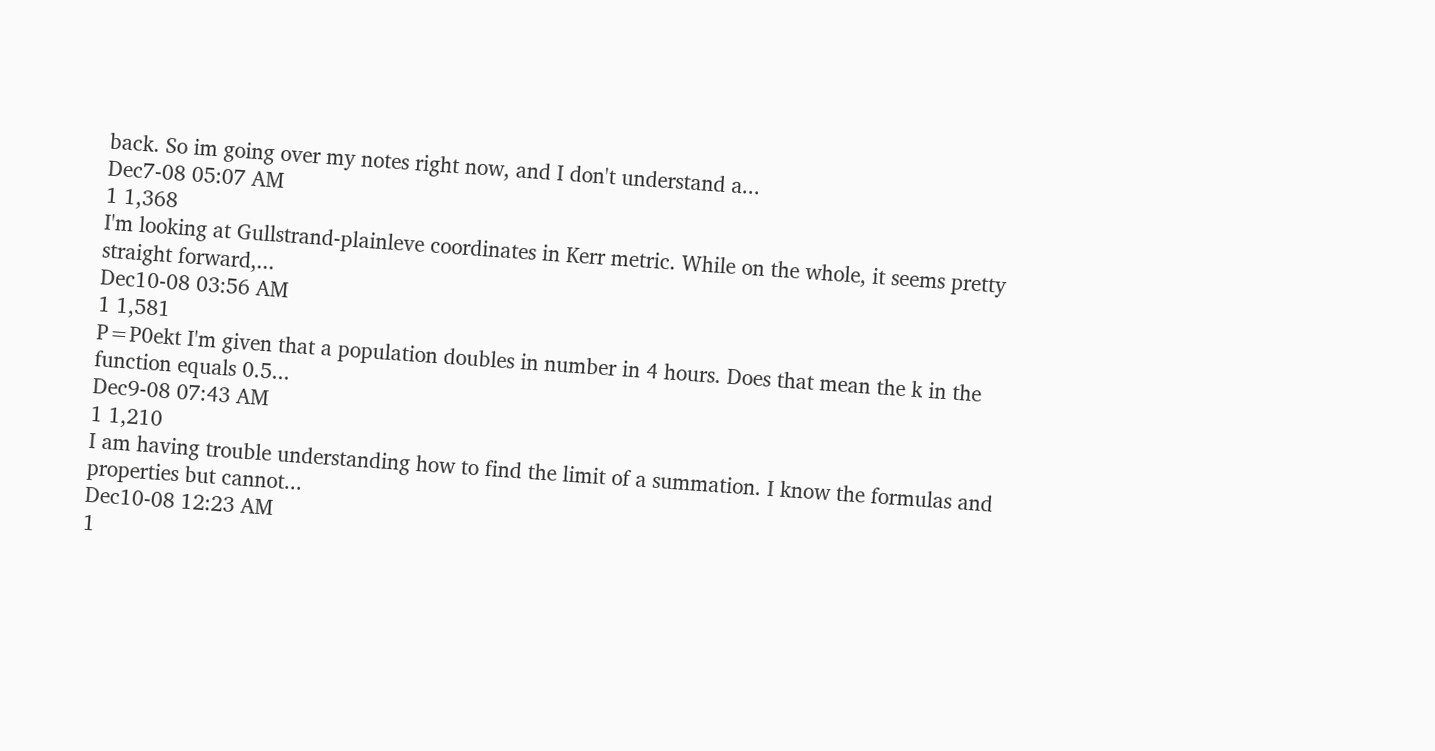back. So im going over my notes right now, and I don't understand a...
Dec7-08 05:07 AM
1 1,368
I'm looking at Gullstrand-plainleve coordinates in Kerr metric. While on the whole, it seems pretty straight forward,...
Dec10-08 03:56 AM
1 1,581
P=P0ekt I'm given that a population doubles in number in 4 hours. Does that mean the k in the function equals 0.5...
Dec9-08 07:43 AM
1 1,210
I am having trouble understanding how to find the limit of a summation. I know the formulas and properties but cannot...
Dec10-08 12:23 AM
1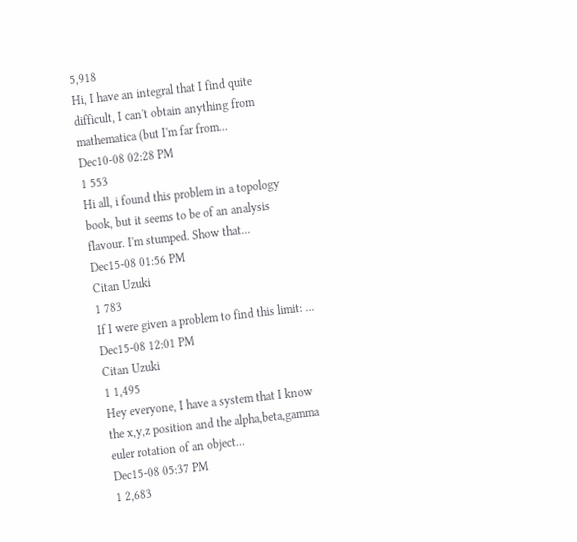5,918
Hi, I have an integral that I find quite difficult, I can't obtain anything from mathematica (but I'm far from...
Dec10-08 02:28 PM
1 553
Hi all, i found this problem in a topology book, but it seems to be of an analysis flavour. I'm stumped. Show that...
Dec15-08 01:56 PM
Citan Uzuki
1 783
If I were given a problem to find this limit: ...
Dec15-08 12:01 PM
Citan Uzuki
1 1,495
Hey everyone, I have a system that I know the x,y,z position and the alpha,beta,gamma euler rotation of an object...
Dec15-08 05:37 PM
1 2,683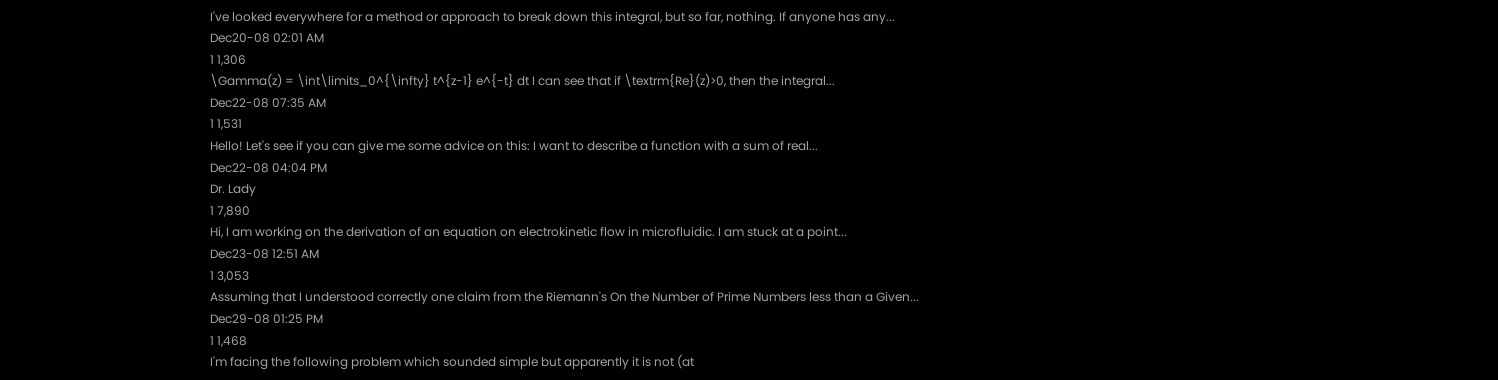I've looked everywhere for a method or approach to break down this integral, but so far, nothing. If anyone has any...
Dec20-08 02:01 AM
1 1,306
\Gamma(z) = \int\limits_0^{\infty} t^{z-1} e^{-t} dt I can see that if \textrm{Re}(z)>0, then the integral...
Dec22-08 07:35 AM
1 1,531
Hello! Let's see if you can give me some advice on this: I want to describe a function with a sum of real...
Dec22-08 04:04 PM
Dr. Lady
1 7,890
Hi, I am working on the derivation of an equation on electrokinetic flow in microfluidic. I am stuck at a point...
Dec23-08 12:51 AM
1 3,053
Assuming that I understood correctly one claim from the Riemann's On the Number of Prime Numbers less than a Given...
Dec29-08 01:25 PM
1 1,468
I'm facing the following problem which sounded simple but apparently it is not (at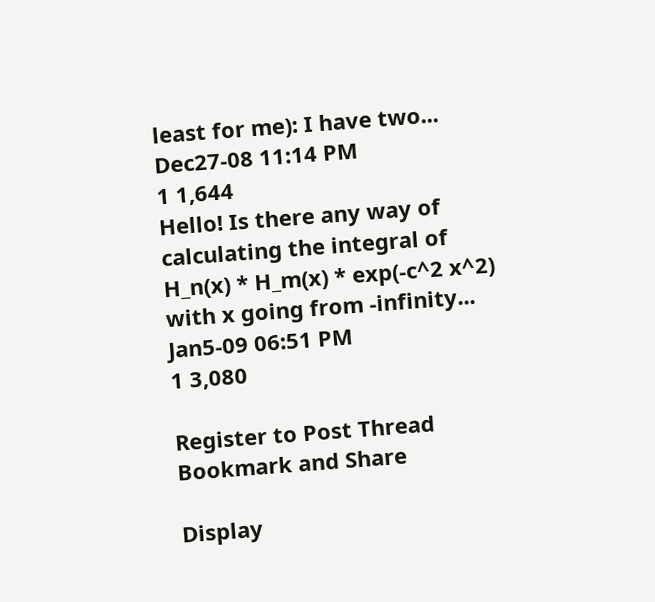least for me): I have two...
Dec27-08 11:14 PM
1 1,644
Hello! Is there any way of calculating the integral of H_n(x) * H_m(x) * exp(-c^2 x^2) with x going from -infinity...
Jan5-09 06:51 PM
1 3,080

Register to Post Thread
Bookmark and Share

Display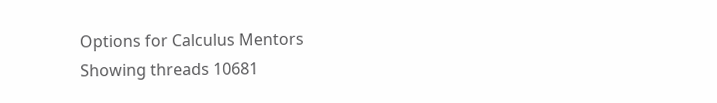Options for Calculus Mentors
Showing threads 10681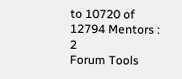to 10720 of 12794 Mentors : 2
Forum Tools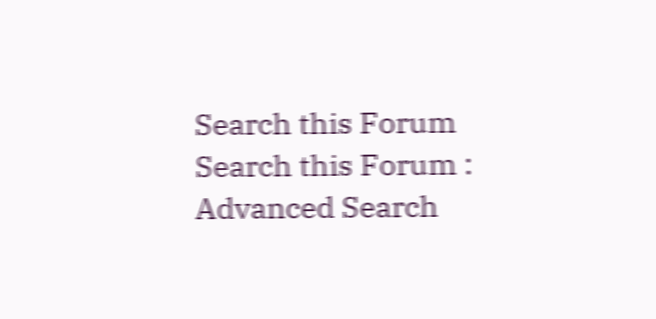Search this Forum
Search this Forum :
Advanced Search